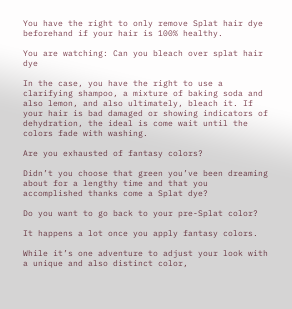You have the right to only remove Splat hair dye beforehand if your hair is 100% healthy.

You are watching: Can you bleach over splat hair dye

In the case, you have the right to use a clarifying shampoo, a mixture of baking soda and also lemon, and also ultimately, bleach it. If your hair is bad damaged or showing indicators of dehydration, the ideal is come wait until the colors fade with washing.

Are you exhausted of fantasy colors?

Didn’t you choose that green you’ve been dreaming about for a lengthy time and that you accomplished thanks come a Splat dye?

Do you want to go back to your pre-Splat color?

It happens a lot once you apply fantasy colors.

While it’s one adventure to adjust your look with a unique and also distinct color,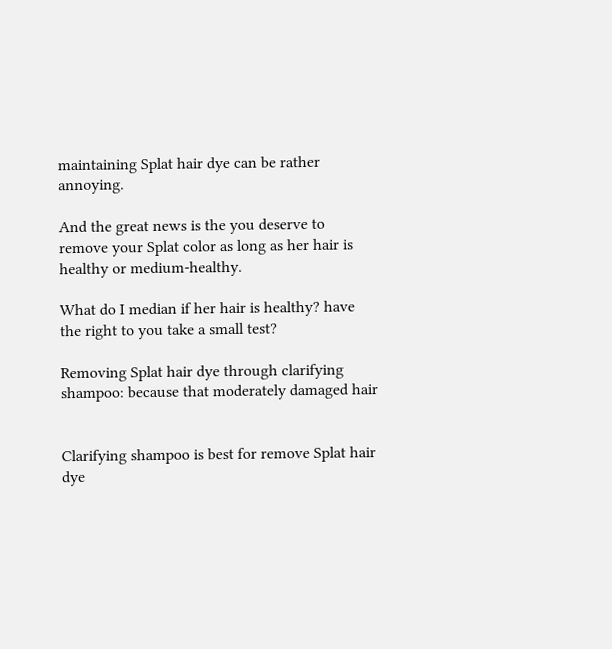maintaining Splat hair dye can be rather annoying.

And the great news is the you deserve to remove your Splat color as long as her hair is healthy or medium-healthy.

What do I median if her hair is healthy? have the right to you take a small test?

Removing Splat hair dye through clarifying shampoo: because that moderately damaged hair


Clarifying shampoo is best for remove Splat hair dye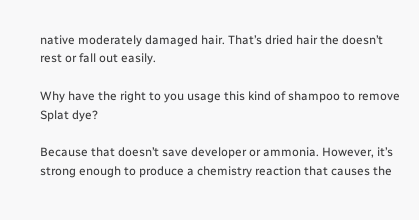native moderately damaged hair. That’s dried hair the doesn’t rest or fall out easily.

Why have the right to you usage this kind of shampoo to remove Splat dye?

Because that doesn’t save developer or ammonia. However, it’s strong enough to produce a chemistry reaction that causes the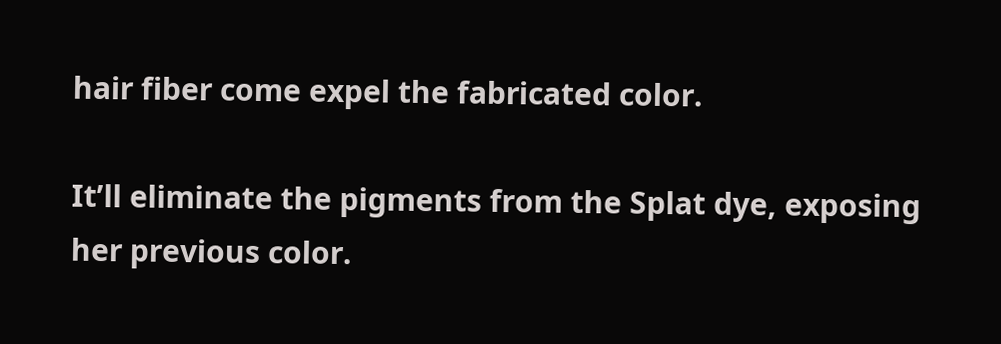hair fiber come expel the fabricated color.

It’ll eliminate the pigments from the Splat dye, exposing her previous color.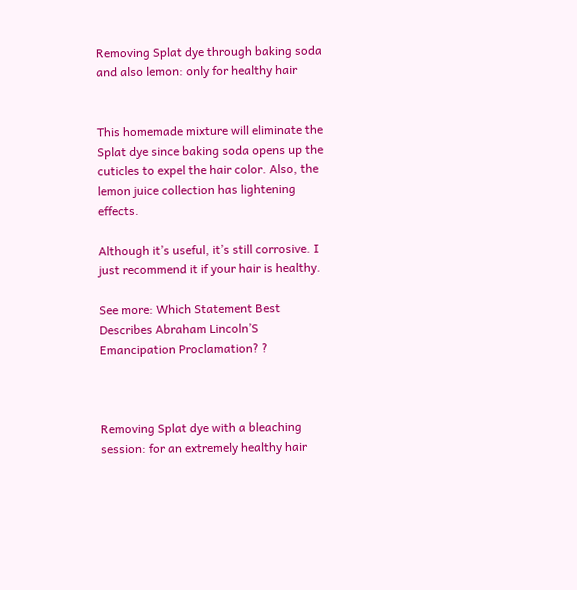Removing Splat dye through baking soda and also lemon: only for healthy hair


This homemade mixture will eliminate the Splat dye since baking soda opens up the cuticles to expel the hair color. Also, the lemon juice collection has lightening effects.

Although it’s useful, it’s still corrosive. I just recommend it if your hair is healthy.

See more: Which Statement Best Describes Abraham Lincoln’S Emancipation Proclamation? ?



Removing Splat dye with a bleaching session: for an extremely healthy hair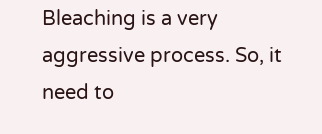Bleaching is a very aggressive process. So, it need to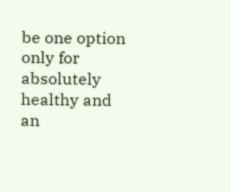be one option only for absolutely healthy and an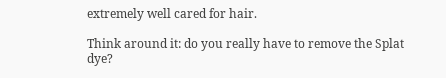extremely well cared for hair.

Think around it: do you really have to remove the Splat dye?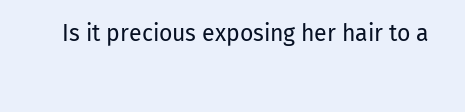Is it precious exposing her hair to a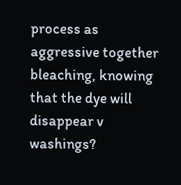process as aggressive together bleaching, knowing that the dye will disappear v washings?